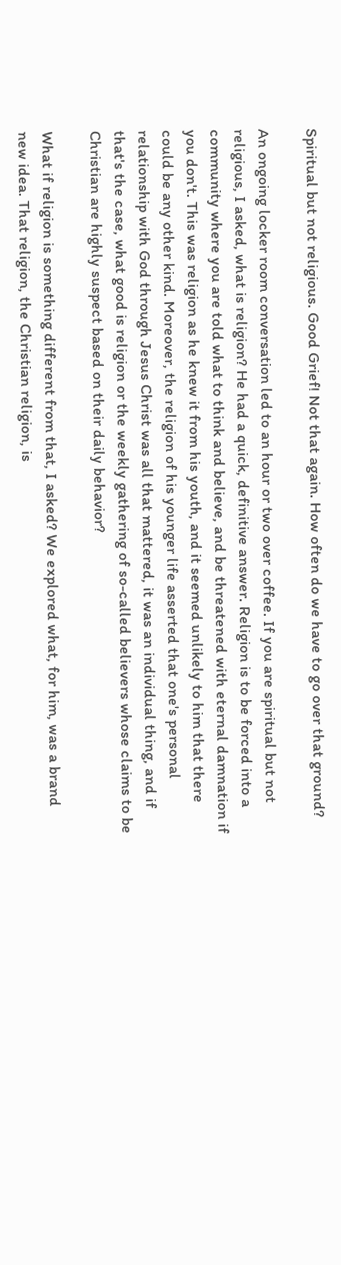Spiritual but not religious. Good Grief! Not that again. How often do we have to go over that ground?

An ongoing locker room conversation led to an hour or two over coffee. If you are spiritual but not religious, I asked, what is religion? He had a quick, definitive answer. Religion is to be forced into a community where you are told what to think and believe, and be threatened with eternal damnation if you don't. This was religion as he knew it from his youth, and it seemed unlikely to him that there could be any other kind. Moreover, the religion of his younger life asserted that one's personal relationship with God through Jesus Christ was all that mattered, it was an individual thing, and if that's the case, what good is religion or the weekly gathering of so-called believers whose claims to be Christian are highly suspect based on their daily behavior?

What if religion is something different from that, I asked? We explored what, for him, was a brand new idea. That religion, the Christian religion, is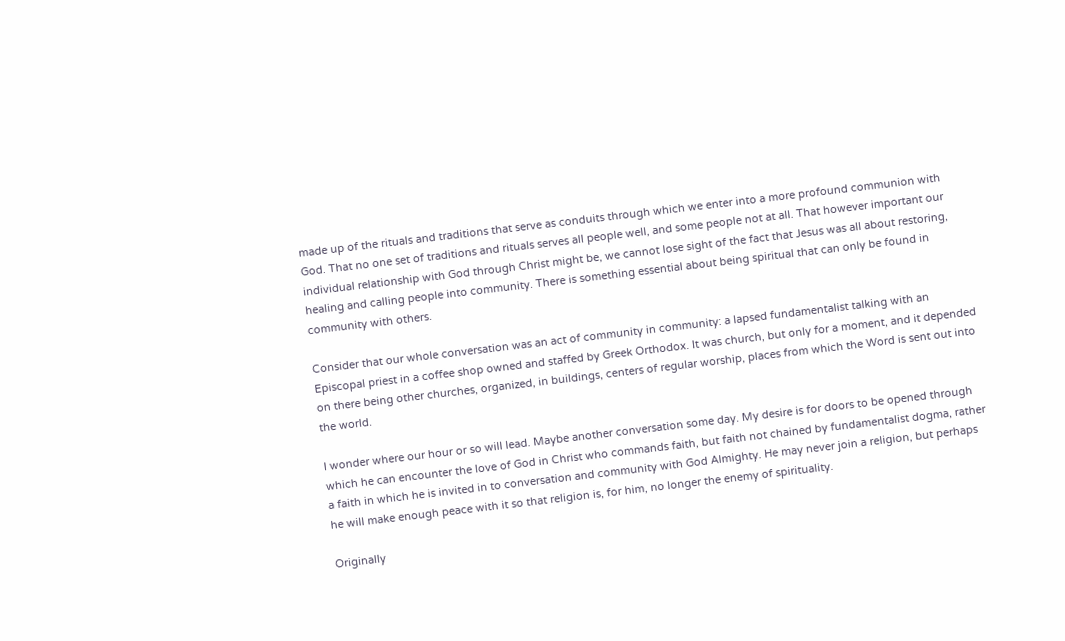made up of the rituals and traditions that serve as conduits through which we enter into a more profound communion with God. That no one set of traditions and rituals serves all people well, and some people not at all. That however important our individual relationship with God through Christ might be, we cannot lose sight of the fact that Jesus was all about restoring, healing and calling people into community. There is something essential about being spiritual that can only be found in community with others.

Consider that our whole conversation was an act of community in community: a lapsed fundamentalist talking with an Episcopal priest in a coffee shop owned and staffed by Greek Orthodox. It was church, but only for a moment, and it depended on there being other churches, organized, in buildings, centers of regular worship, places from which the Word is sent out into the world.

I wonder where our hour or so will lead. Maybe another conversation some day. My desire is for doors to be opened through which he can encounter the love of God in Christ who commands faith, but faith not chained by fundamentalist dogma, rather a faith in which he is invited in to conversation and community with God Almighty. He may never join a religion, but perhaps he will make enough peace with it so that religion is, for him, no longer the enemy of spirituality.

Originally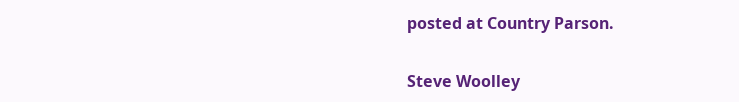posted at Country Parson.

Steve Woolley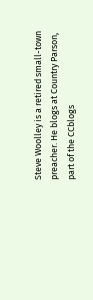Steve Woolley is a retired small-town preacher. He blogs at Country Parson, part of the CCblogs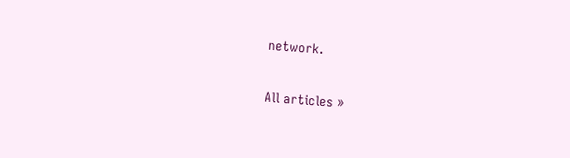network.

All articles »